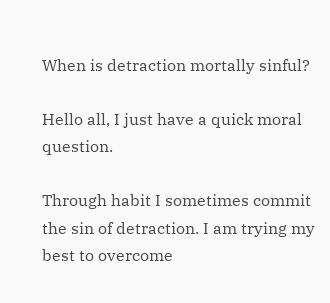When is detraction mortally sinful?

Hello all, I just have a quick moral question.

Through habit I sometimes commit the sin of detraction. I am trying my best to overcome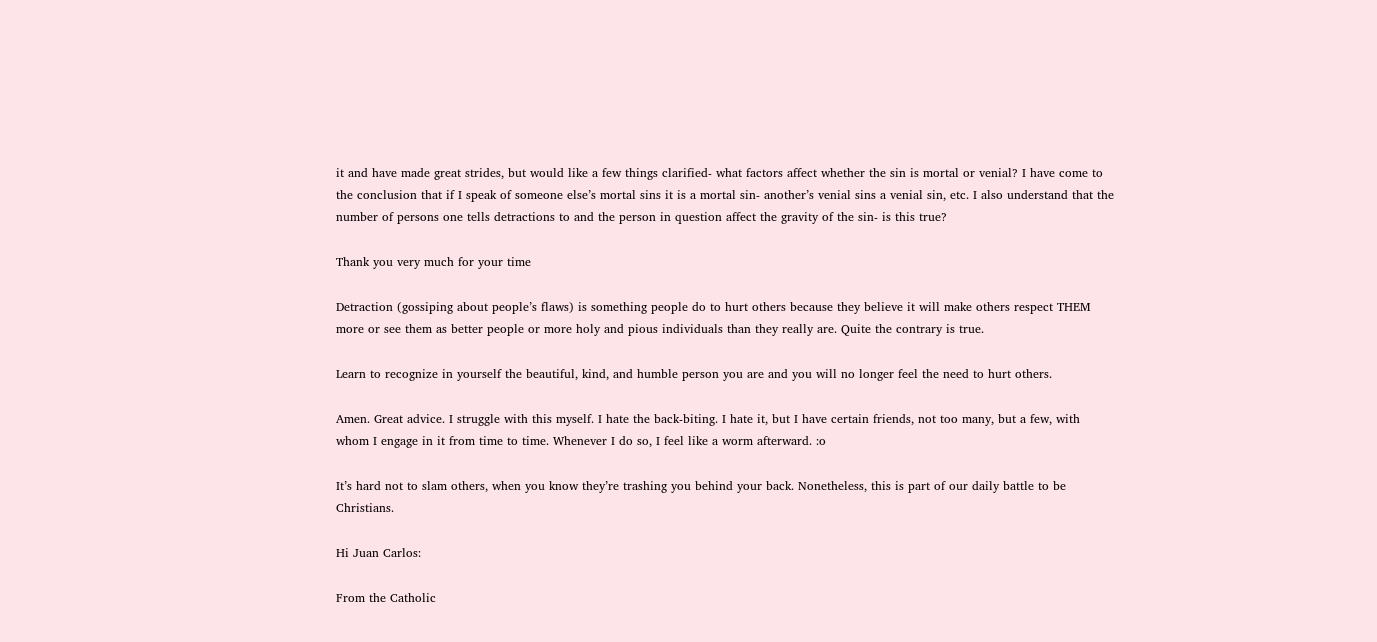it and have made great strides, but would like a few things clarified- what factors affect whether the sin is mortal or venial? I have come to the conclusion that if I speak of someone else’s mortal sins it is a mortal sin- another’s venial sins a venial sin, etc. I also understand that the number of persons one tells detractions to and the person in question affect the gravity of the sin- is this true?

Thank you very much for your time

Detraction (gossiping about people’s flaws) is something people do to hurt others because they believe it will make others respect THEM more or see them as better people or more holy and pious individuals than they really are. Quite the contrary is true.

Learn to recognize in yourself the beautiful, kind, and humble person you are and you will no longer feel the need to hurt others.

Amen. Great advice. I struggle with this myself. I hate the back-biting. I hate it, but I have certain friends, not too many, but a few, with whom I engage in it from time to time. Whenever I do so, I feel like a worm afterward. :o

It’s hard not to slam others, when you know they’re trashing you behind your back. Nonetheless, this is part of our daily battle to be Christians.

Hi Juan Carlos:

From the Catholic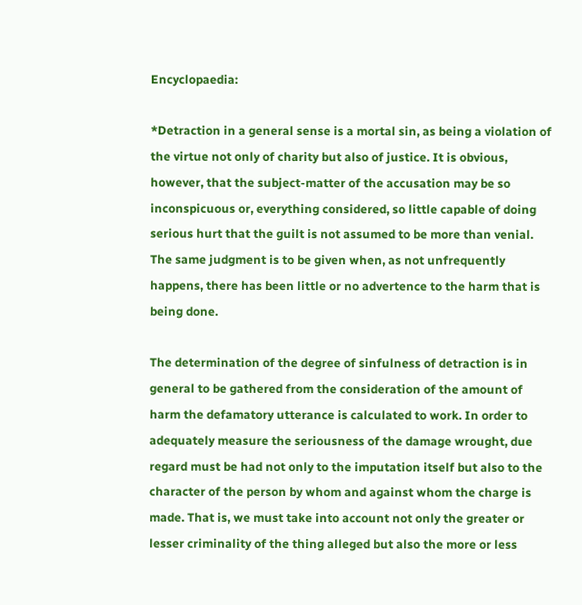Encyclopaedia:

*Detraction in a general sense is a mortal sin, as being a violation of the virtue not only of charity but also of justice. It is obvious, however, that the subject-matter of the accusation may be so inconspicuous or, everything considered, so little capable of doing serious hurt that the guilt is not assumed to be more than venial. The same judgment is to be given when, as not unfrequently happens, there has been little or no advertence to the harm that is being done.

The determination of the degree of sinfulness of detraction is in general to be gathered from the consideration of the amount of harm the defamatory utterance is calculated to work. In order to adequately measure the seriousness of the damage wrought, due regard must be had not only to the imputation itself but also to the character of the person by whom and against whom the charge is made. That is, we must take into account not only the greater or lesser criminality of the thing alleged but also the more or less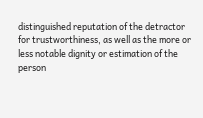distinguished reputation of the detractor for trustworthiness, as well as the more or less notable dignity or estimation of the person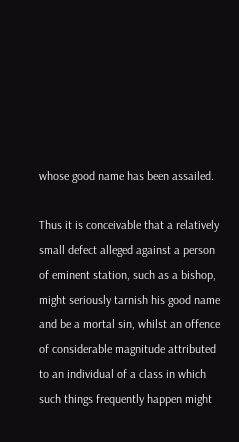whose good name has been assailed.

Thus it is conceivable that a relatively small defect alleged against a person of eminent station, such as a bishop, might seriously tarnish his good name and be a mortal sin, whilst an offence of considerable magnitude attributed to an individual of a class in which such things frequently happen might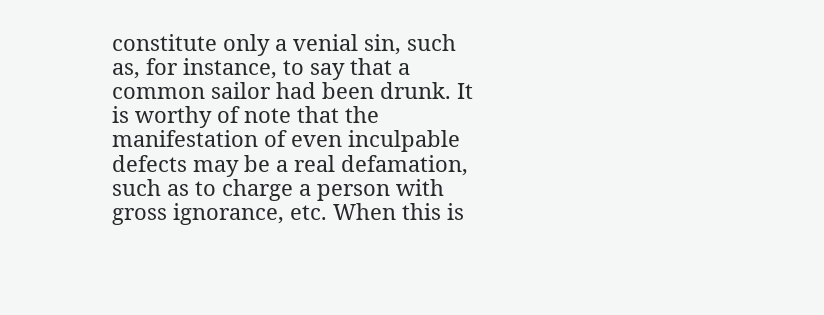constitute only a venial sin, such as, for instance, to say that a common sailor had been drunk. It is worthy of note that the manifestation of even inculpable defects may be a real defamation, such as to charge a person with gross ignorance, etc. When this is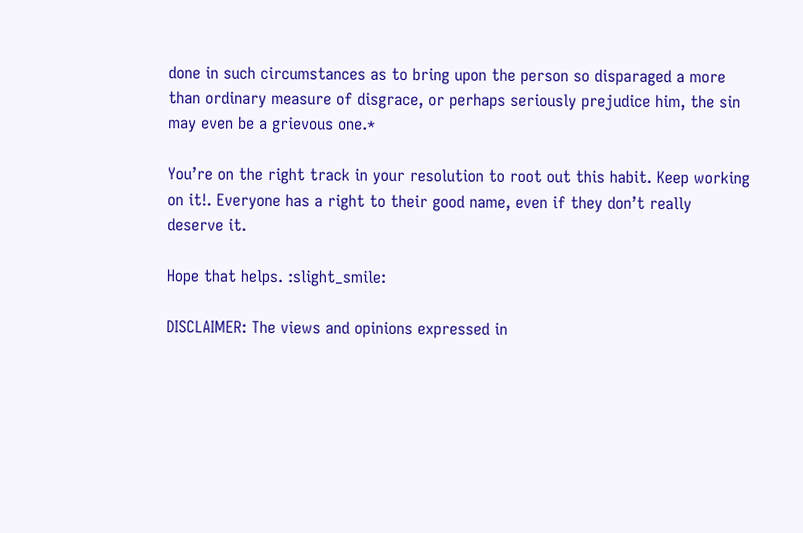done in such circumstances as to bring upon the person so disparaged a more than ordinary measure of disgrace, or perhaps seriously prejudice him, the sin may even be a grievous one.*

You’re on the right track in your resolution to root out this habit. Keep working on it!. Everyone has a right to their good name, even if they don’t really deserve it.

Hope that helps. :slight_smile:

DISCLAIMER: The views and opinions expressed in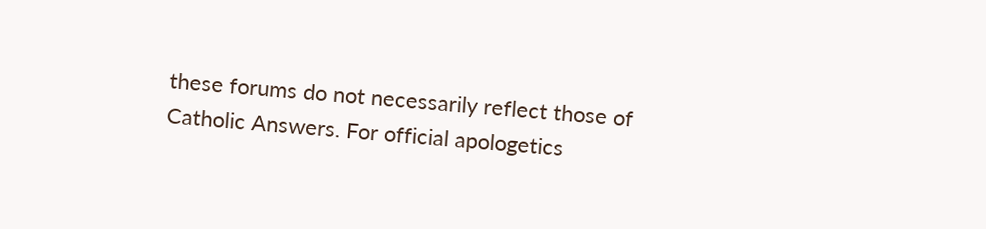these forums do not necessarily reflect those of Catholic Answers. For official apologetics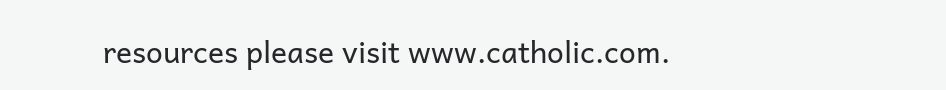resources please visit www.catholic.com.